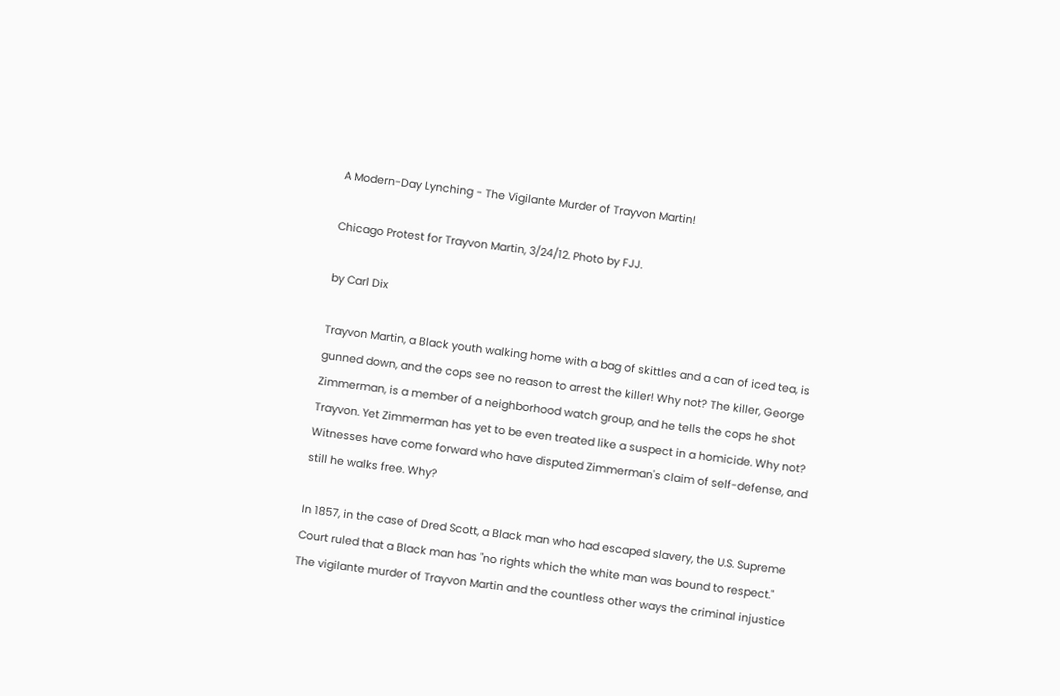A Modern-Day Lynching - The Vigilante Murder of Trayvon Martin!

Chicago Protest for Trayvon Martin, 3/24/12. Photo by FJJ.

by Carl Dix

Trayvon Martin, a Black youth walking home with a bag of skittles and a can of iced tea, is gunned down, and the cops see no reason to arrest the killer! Why not? The killer, George Zimmerman, is a member of a neighborhood watch group, and he tells the cops he shot Trayvon. Yet Zimmerman has yet to be even treated like a suspect in a homicide. Why not? Witnesses have come forward who have disputed Zimmerman's claim of self-defense, and still he walks free. Why?

In 1857, in the case of Dred Scott, a Black man who had escaped slavery, the U.S. Supreme Court ruled that a Black man has "no rights which the white man was bound to respect." The vigilante murder of Trayvon Martin and the countless other ways the criminal injustice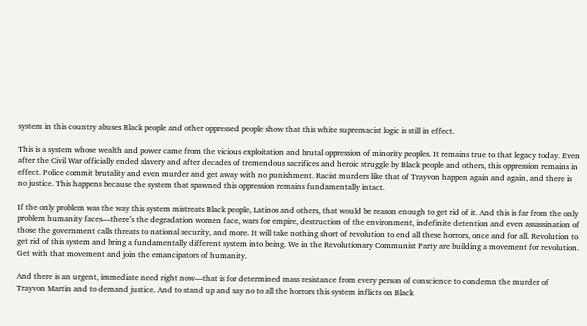system in this country abuses Black people and other oppressed people show that this white supremacist logic is still in effect.

This is a system whose wealth and power came from the vicious exploitation and brutal oppression of minority peoples. It remains true to that legacy today. Even after the Civil War officially ended slavery and after decades of tremendous sacrifices and heroic struggle by Black people and others, this oppression remains in effect. Police commit brutality and even murder and get away with no punishment. Racist murders like that of Trayvon happen again and again, and there is no justice. This happens because the system that spawned this oppression remains fundamentally intact.

If the only problem was the way this system mistreats Black people, Latinos and others, that would be reason enough to get rid of it. And this is far from the only problem humanity faces—there’s the degradation women face, wars for empire, destruction of the environment, indefinite detention and even assassination of those the government calls threats to national security, and more. It will take nothing short of revolution to end all these horrors, once and for all. Revolution to get rid of this system and bring a fundamentally different system into being. We in the Revolutionary Communist Party are building a movement for revolution. Get with that movement and join the emancipators of humanity.

And there is an urgent, immediate need right now—that is for determined mass resistance from every person of conscience to condemn the murder of Trayvon Martin and to demand justice. And to stand up and say no to all the horrors this system inflicts on Black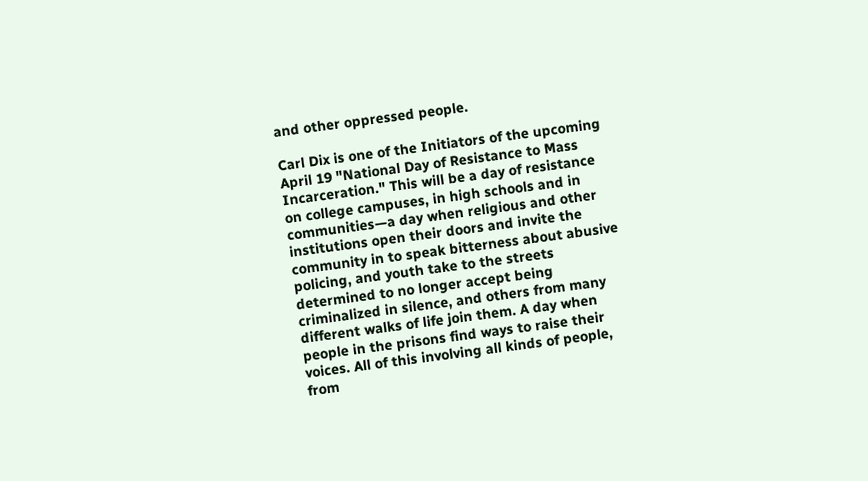and other oppressed people.

Carl Dix is one of the Initiators of the upcoming April 19 "National Day of Resistance to Mass Incarceration." This will be a day of resistance on college campuses, in high schools and in communities—a day when religious and other institutions open their doors and invite the community in to speak bitterness about abusive policing, and youth take to the streets determined to no longer accept being criminalized in silence, and others from many different walks of life join them. A day when people in the prisons find ways to raise their voices. All of this involving all kinds of people, from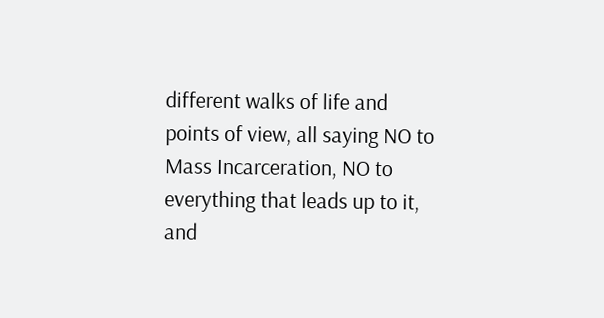different walks of life and points of view, all saying NO to Mass Incarceration, NO to everything that leads up to it, and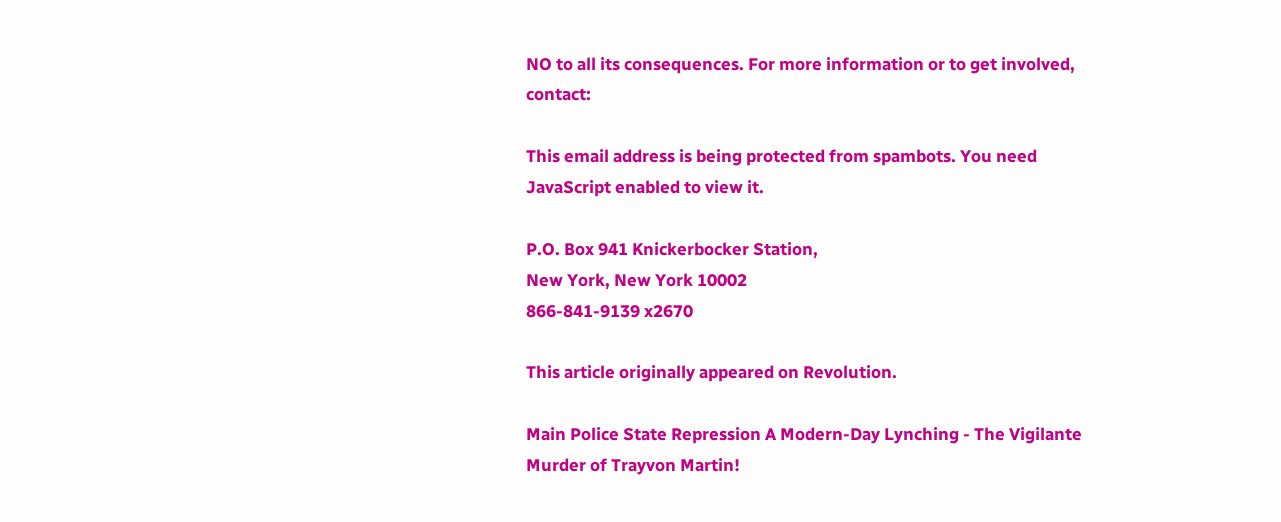NO to all its consequences. For more information or to get involved, contact:

This email address is being protected from spambots. You need JavaScript enabled to view it.

P.O. Box 941 Knickerbocker Station,
New York, New York 10002
866-841-9139 x2670

This article originally appeared on Revolution.

Main Police State Repression A Modern-Day Lynching - The Vigilante Murder of Trayvon Martin!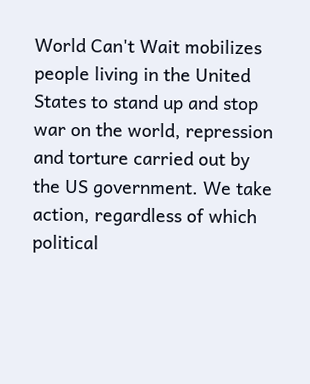World Can't Wait mobilizes people living in the United States to stand up and stop war on the world, repression and torture carried out by the US government. We take action, regardless of which political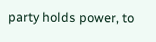party holds power, to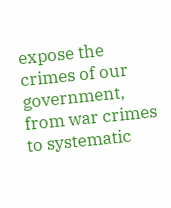expose the crimes of our government, from war crimes to systematic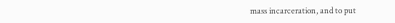mass incarceration, and to put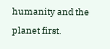humanity and the planet first.